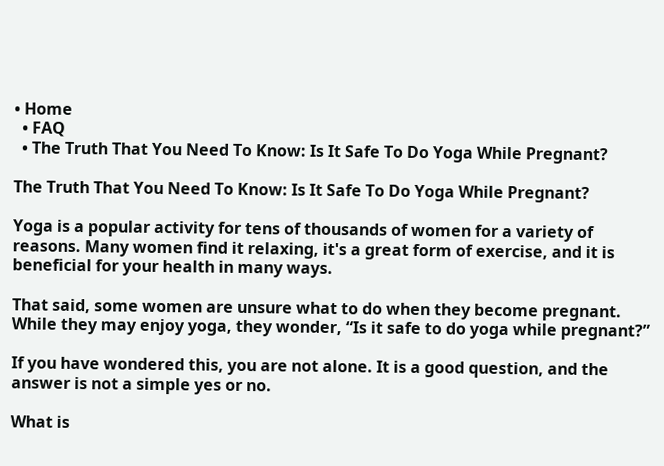• Home
  • FAQ
  • The Truth That You Need To Know: Is It Safe To Do Yoga While Pregnant?

The Truth That You Need To Know: Is It Safe To Do Yoga While Pregnant?

Yoga is a popular activity for tens of thousands of women for a variety of reasons. Many women find it relaxing, it's a great form of exercise, and it is beneficial for your health in many ways.

That said, some women are unsure what to do when they become pregnant. While they may enjoy yoga, they wonder, “Is it safe to do yoga while pregnant?”

If you have wondered this, you are not alone. It is a good question, and the answer is not a simple yes or no.

What is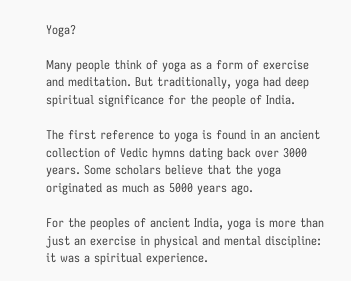Yoga?

Many people think of yoga as a form of exercise and meditation. But traditionally, yoga had deep spiritual significance for the people of India.

The first reference to yoga is found in an ancient collection of Vedic hymns dating back over 3000 years. Some scholars believe that the yoga originated as much as 5000 years ago.

For the peoples of ancient India, yoga is more than just an exercise in physical and mental discipline: it was a spiritual experience.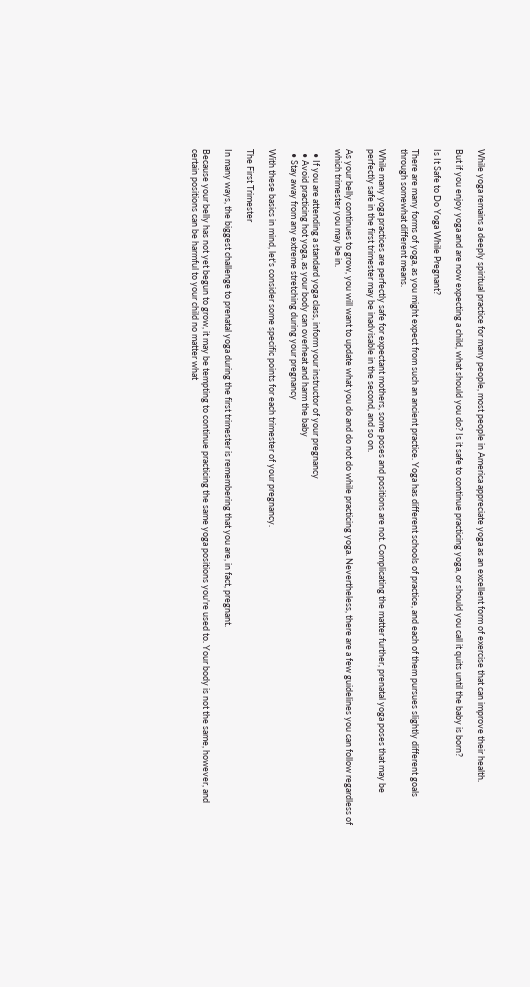While yoga remains a deeply spiritual practice for many people, most people in America appreciate yoga as an excellent form of exercise that can improve their health.

But if you enjoy yoga and are now expecting a child, what should you do? Is it safe to continue practicing yoga, or should you call it quits until the baby is born?

Is It Safe to Do Yoga While Pregnant?

There are many forms of yoga, as you might expect from such an ancient practice. Yoga has different schools of practice, and each of them pursues slightly different goals through somewhat different means.

While many yoga practices are perfectly safe for expectant mothers, some poses and positions are not. Complicating the matter further, prenatal yoga poses that may be perfectly safe in the first trimester may be inadvisable in the second, and so on.

As your belly continues to grow, you will want to update what you do and do not do while practicing yoga. Nevertheless, there are a few guidelines you can follow regardless of which trimester you may be in.

  • If you are attending a standard yoga class, inform your instructor of your pregnancy
  • Avoid practicing hot yoga, as your body can overheat and harm the baby
  • Stay away from any extreme stretching during your pregnancy

With these basics in mind, let's consider some specific points for each trimester of your pregnancy.

The First Trimester

In many ways, the biggest challenge to prenatal yoga during the first trimester is remembering that you are, in fact, pregnant.

Because your belly has not yet begun to grow, it may be tempting to continue practicing the same yoga positions you're used to. Your body is not the same, however, and certain positions can be harmful to your child no matter what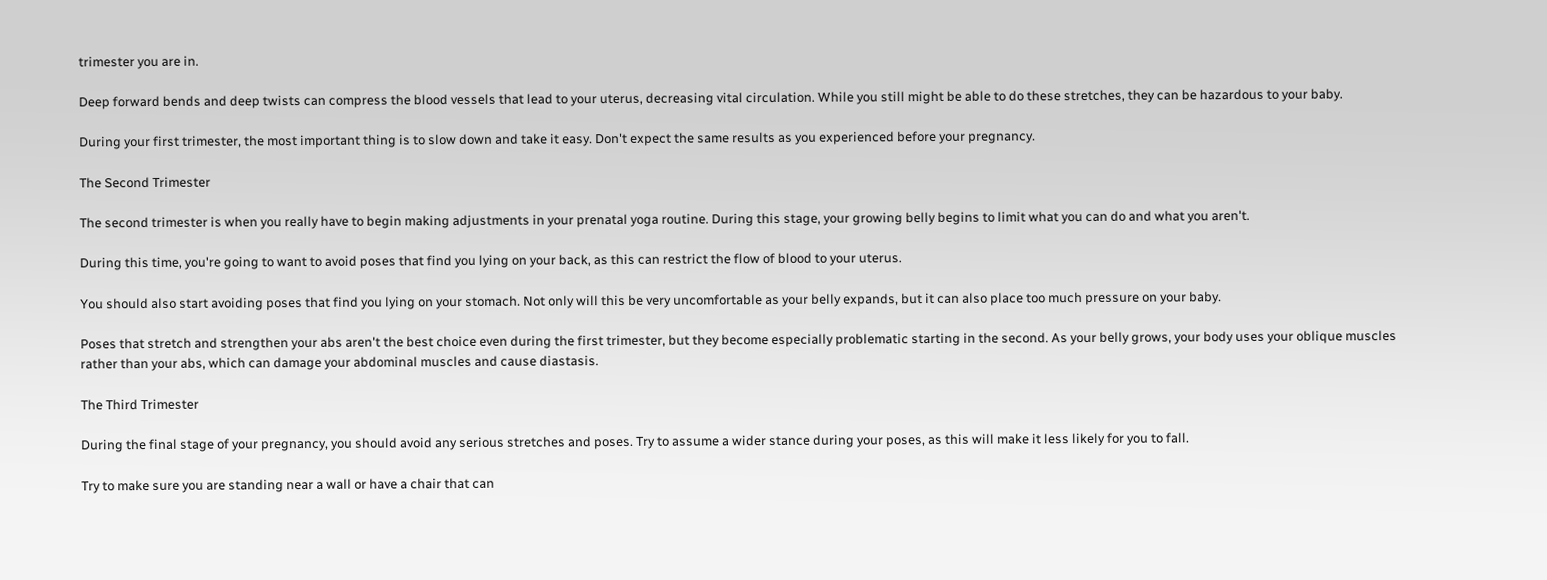trimester you are in.

Deep forward bends and deep twists can compress the blood vessels that lead to your uterus, decreasing vital circulation. While you still might be able to do these stretches, they can be hazardous to your baby.

During your first trimester, the most important thing is to slow down and take it easy. Don't expect the same results as you experienced before your pregnancy.

The Second Trimester

The second trimester is when you really have to begin making adjustments in your prenatal yoga routine. During this stage, your growing belly begins to limit what you can do and what you aren't.

During this time, you're going to want to avoid poses that find you lying on your back, as this can restrict the flow of blood to your uterus.

You should also start avoiding poses that find you lying on your stomach. Not only will this be very uncomfortable as your belly expands, but it can also place too much pressure on your baby.

Poses that stretch and strengthen your abs aren't the best choice even during the first trimester, but they become especially problematic starting in the second. As your belly grows, your body uses your oblique muscles rather than your abs, which can damage your abdominal muscles and cause diastasis.

The Third Trimester

During the final stage of your pregnancy, you should avoid any serious stretches and poses. Try to assume a wider stance during your poses, as this will make it less likely for you to fall.

Try to make sure you are standing near a wall or have a chair that can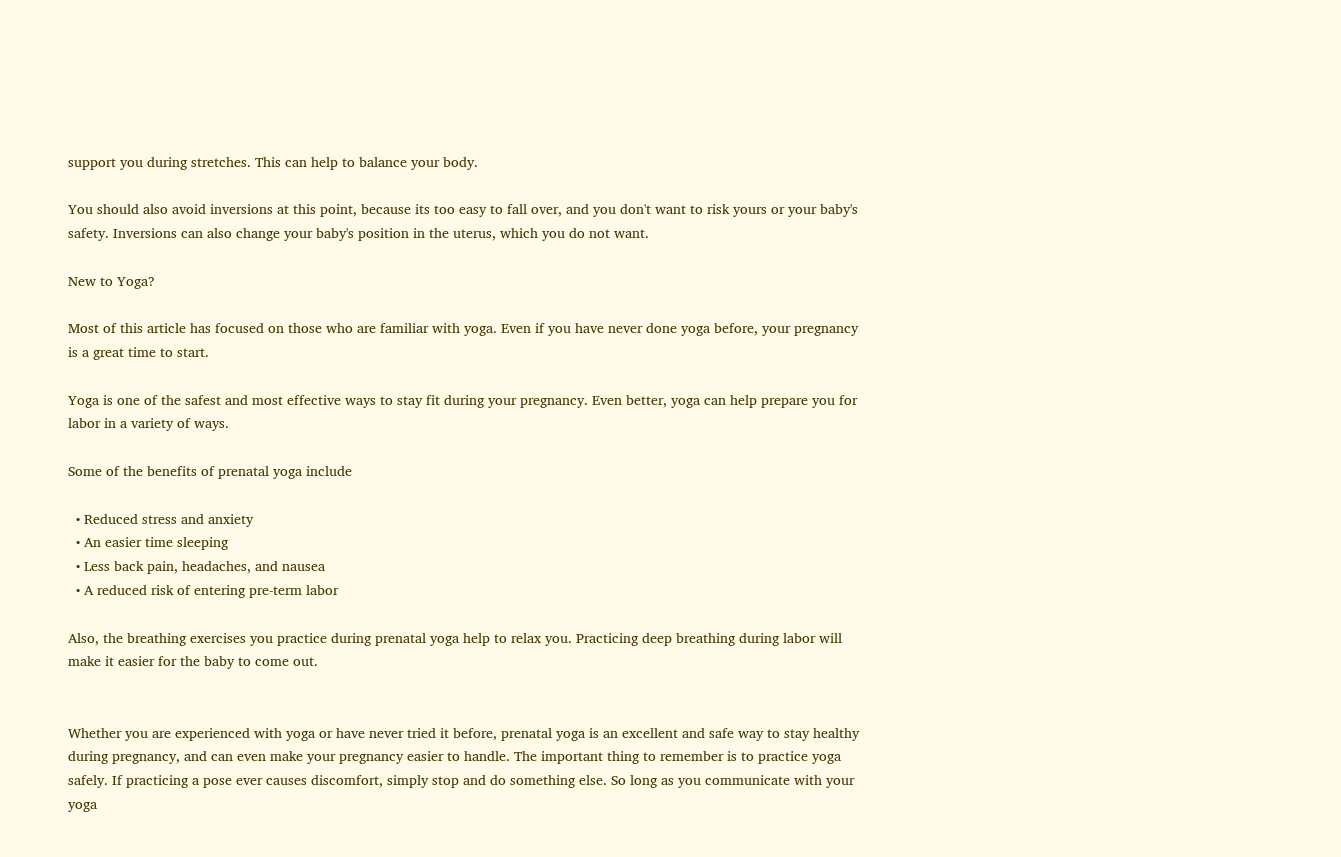support you during stretches. This can help to balance your body.

You should also avoid inversions at this point, because its too easy to fall over, and you don't want to risk yours or your baby's safety. Inversions can also change your baby's position in the uterus, which you do not want.

New to Yoga?

Most of this article has focused on those who are familiar with yoga. Even if you have never done yoga before, your pregnancy is a great time to start.

Yoga is one of the safest and most effective ways to stay fit during your pregnancy. Even better, yoga can help prepare you for labor in a variety of ways.

Some of the benefits of prenatal yoga include

  • Reduced stress and anxiety
  • An easier time sleeping
  • Less back pain, headaches, and nausea
  • A reduced risk of entering pre-term labor

Also, the breathing exercises you practice during prenatal yoga help to relax you. Practicing deep breathing during labor will make it easier for the baby to come out.


Whether you are experienced with yoga or have never tried it before, prenatal yoga is an excellent and safe way to stay healthy during pregnancy, and can even make your pregnancy easier to handle. The important thing to remember is to practice yoga safely. If practicing a pose ever causes discomfort, simply stop and do something else. So long as you communicate with your yoga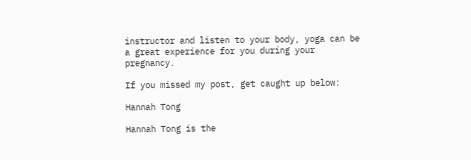instructor and listen to your body, yoga can be a great experience for you during your pregnancy.

If you missed my post, get caught up below:

Hannah Tong

Hannah Tong is the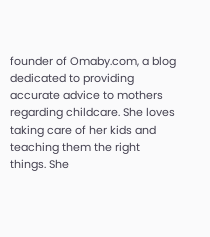founder of Omaby.com, a blog dedicated to providing accurate advice to mothers regarding childcare. She loves taking care of her kids and teaching them the right things. She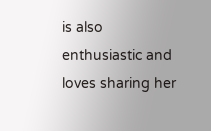is also enthusiastic and loves sharing her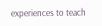experiences to teach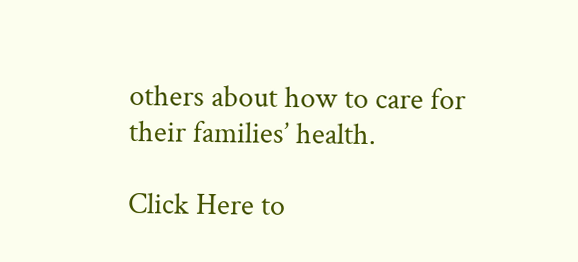others about how to care for their families’ health.

Click Here to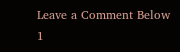Leave a Comment Below 1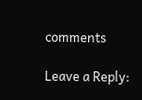comments

Leave a Reply: